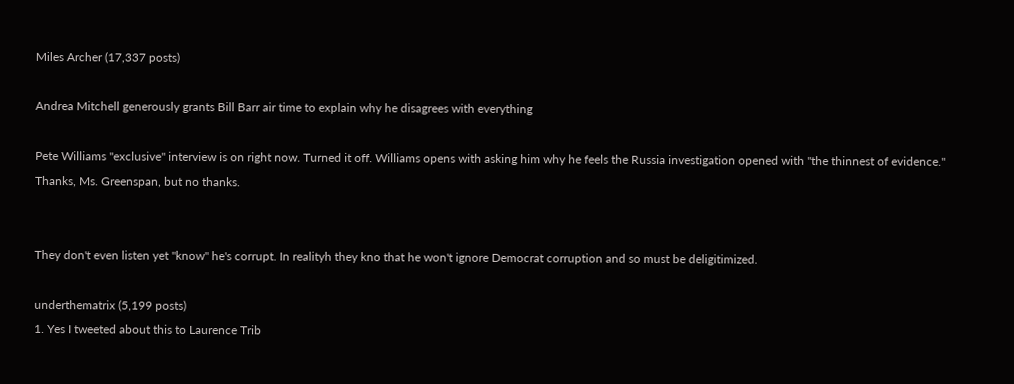Miles Archer (17,337 posts)

Andrea Mitchell generously grants Bill Barr air time to explain why he disagrees with everything

Pete Williams "exclusive" interview is on right now. Turned it off. Williams opens with asking him why he feels the Russia investigation opened with "the thinnest of evidence." Thanks, Ms. Greenspan, but no thanks.


They don't even listen yet "know" he's corrupt. In realityh they kno that he won't ignore Democrat corruption and so must be deligitimized.

underthematrix (5,199 posts)
1. Yes I tweeted about this to Laurence Trib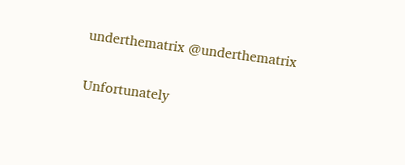underthematrix @underthematrix

Unfortunately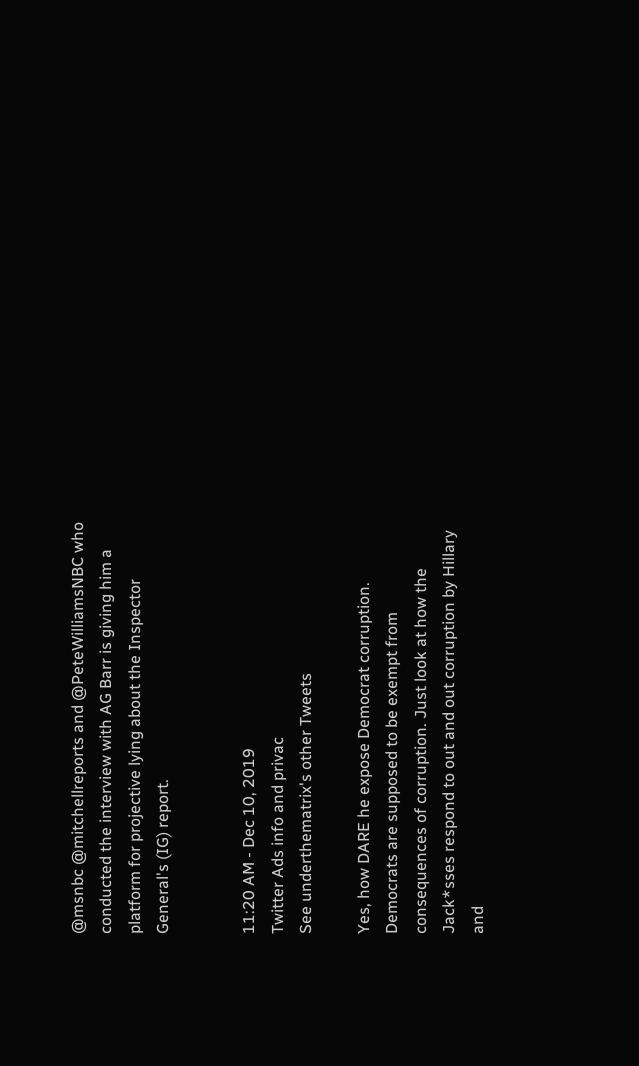@msnbc @mitchellreports and @PeteWilliamsNBC who conducted the interview with AG Barr is giving him a platform for projective lying about the Inspector General's (IG) report.


11:20 AM - Dec 10, 2019
Twitter Ads info and privac
See underthematrix's other Tweets

Yes, how DARE he expose Democrat corruption. Democrats are supposed to be exempt from consequences of corruption. Just look at how the Jack*sses respond to out and out corruption by Hillary and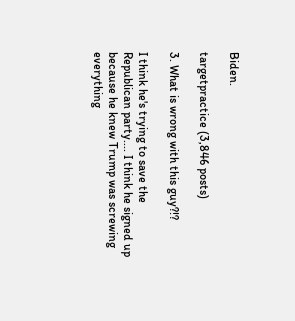Biden.

targetpractice (3,846 posts)

3. What is wrong with this guy?!?

I think he's trying to save the Republican party.... I think he signed up because he knew Trump was screwing everything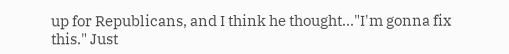up for Republicans, and I think he thought..."I'm gonna fix this." Just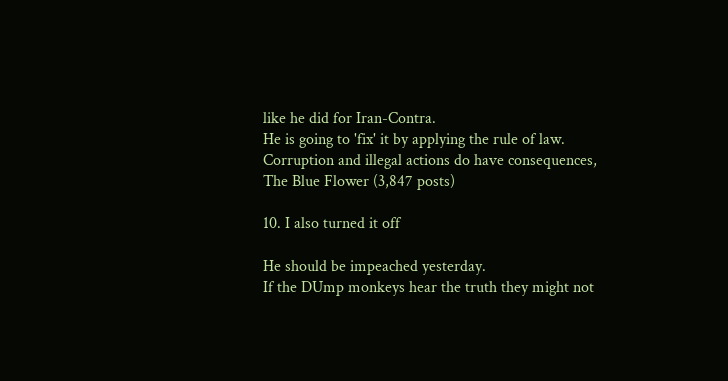like he did for Iran-Contra.
He is going to 'fix' it by applying the rule of law. Corruption and illegal actions do have consequences,
The Blue Flower (3,847 posts)

10. I also turned it off

He should be impeached yesterday.
If the DUmp monkeys hear the truth they might not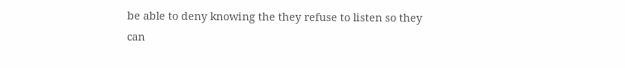be able to deny knowing the they refuse to listen so they can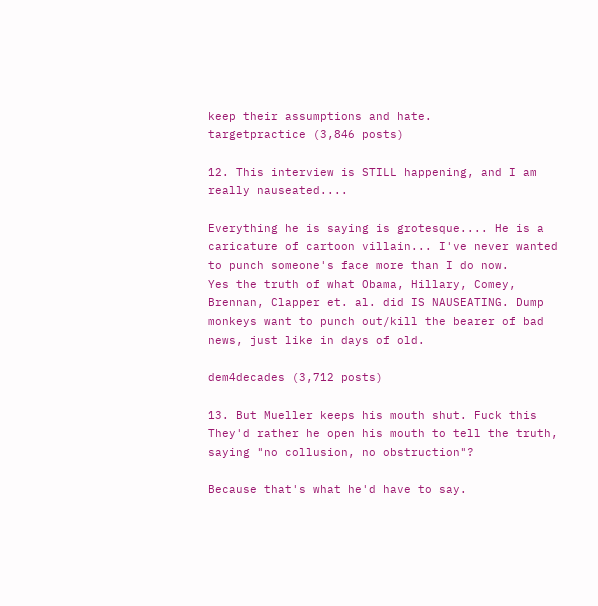keep their assumptions and hate.
targetpractice (3,846 posts)

12. This interview is STILL happening, and I am really nauseated....

Everything he is saying is grotesque.... He is a caricature of cartoon villain... I've never wanted to punch someone's face more than I do now.
Yes the truth of what Obama, Hillary, Comey, Brennan, Clapper et. al. did IS NAUSEATING. Dump monkeys want to punch out/kill the bearer of bad news, just like in days of old.

dem4decades (3,712 posts)

13. But Mueller keeps his mouth shut. Fuck this
They'd rather he open his mouth to tell the truth, saying "no collusion, no obstruction"?

Because that's what he'd have to say.